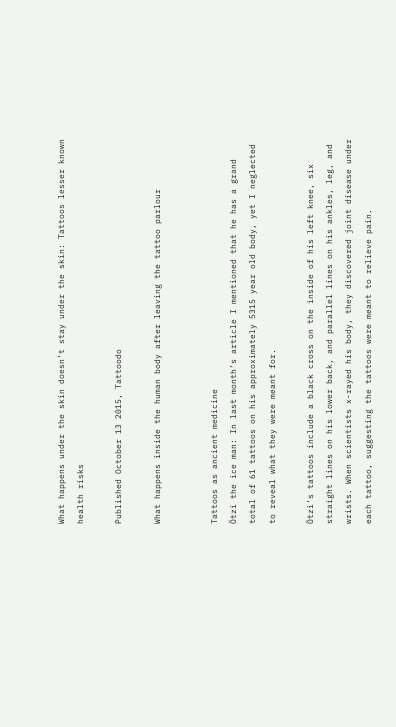What happens under the skin doesn’t stay under the skin: Tattoos lesser known health risks

Published October 13 2015, Tattoodo

What happens inside the human body after leaving the tattoo parlour


Tattoos as ancient medicine
Ötzi the ice man: In last month’s article I mentioned that he has a grand total of 61 tattoos on his approximately 5315 year old body, yet I neglected to reveal what they were meant for.

Ötzi’s tattoos include a black cross on the inside of his left knee, six straight lines on his lower back, and parallel lines on his ankles, leg, and wrists. When scientists x-rayed his body, they discovered joint disease under each tattoo, suggesting the tattoos were meant to relieve pain.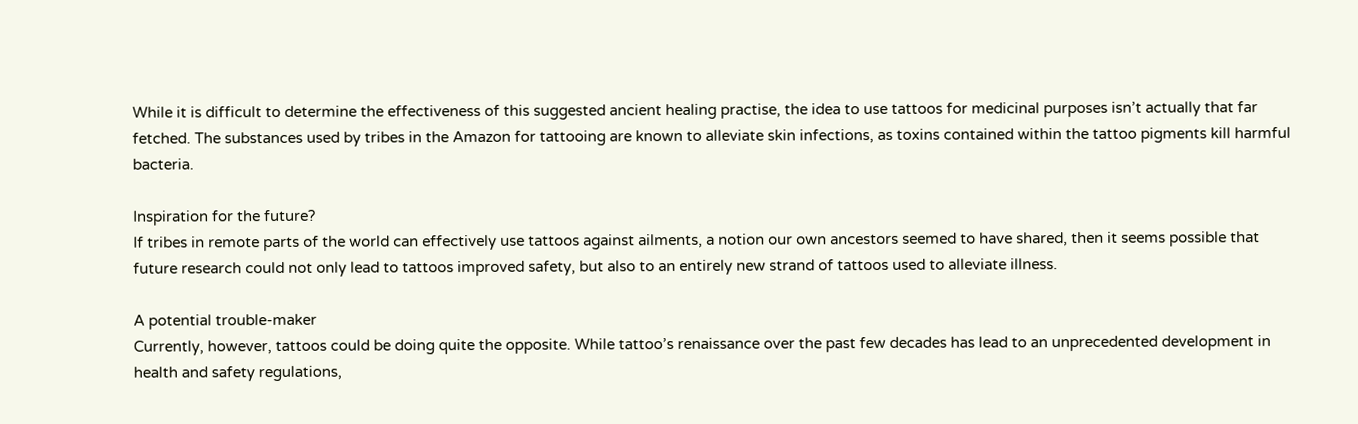While it is difficult to determine the effectiveness of this suggested ancient healing practise, the idea to use tattoos for medicinal purposes isn’t actually that far fetched. The substances used by tribes in the Amazon for tattooing are known to alleviate skin infections, as toxins contained within the tattoo pigments kill harmful bacteria.

Inspiration for the future?
If tribes in remote parts of the world can effectively use tattoos against ailments, a notion our own ancestors seemed to have shared, then it seems possible that future research could not only lead to tattoos improved safety, but also to an entirely new strand of tattoos used to alleviate illness.

A potential trouble-maker
Currently, however, tattoos could be doing quite the opposite. While tattoo’s renaissance over the past few decades has lead to an unprecedented development in health and safety regulations,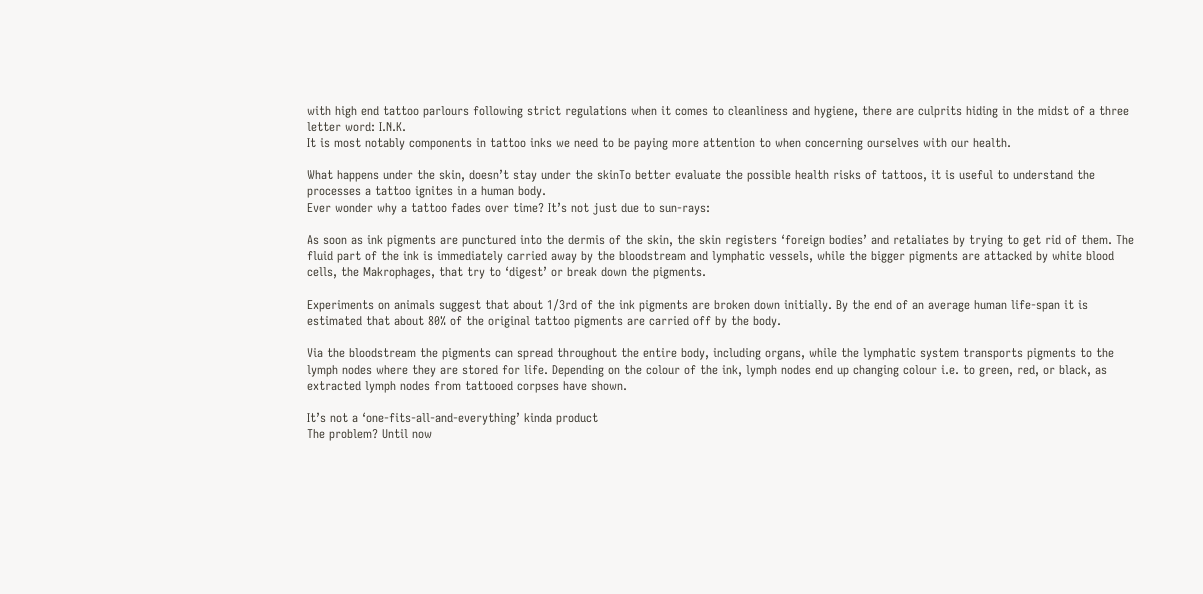with high end tattoo parlours following strict regulations when it comes to cleanliness and hygiene, there are culprits hiding in the midst of a three letter word: I.N.K.
It is most notably components in tattoo inks we need to be paying more attention to when concerning ourselves with our health.

What happens under the skin, doesn’t stay under the skinTo better evaluate the possible health risks of tattoos, it is useful to understand the processes a tattoo ignites in a human body.
Ever wonder why a tattoo fades over time? It’s not just due to sun-rays:

As soon as ink pigments are punctured into the dermis of the skin, the skin registers ‘foreign bodies’ and retaliates by trying to get rid of them. The fluid part of the ink is immediately carried away by the bloodstream and lymphatic vessels, while the bigger pigments are attacked by white blood cells, the Makrophages, that try to ‘digest’ or break down the pigments.

Experiments on animals suggest that about 1/3rd of the ink pigments are broken down initially. By the end of an average human life-span it is estimated that about 80% of the original tattoo pigments are carried off by the body.

Via the bloodstream the pigments can spread throughout the entire body, including organs, while the lymphatic system transports pigments to the lymph nodes where they are stored for life. Depending on the colour of the ink, lymph nodes end up changing colour i.e. to green, red, or black, as extracted lymph nodes from tattooed corpses have shown.

It’s not a ‘one-fits-all-and-everything’ kinda product
The problem? Until now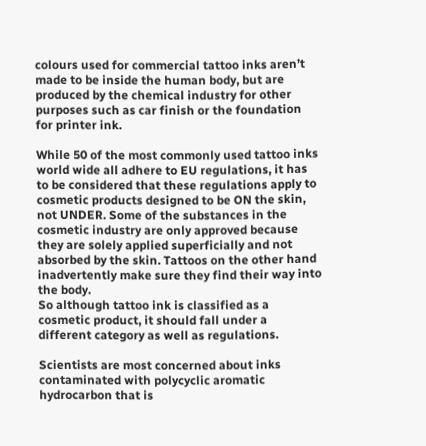colours used for commercial tattoo inks aren’t made to be inside the human body, but are produced by the chemical industry for other purposes such as car finish or the foundation for printer ink.

While 50 of the most commonly used tattoo inks world wide all adhere to EU regulations, it has to be considered that these regulations apply to cosmetic products designed to be ON the skin, not UNDER. Some of the substances in the cosmetic industry are only approved because they are solely applied superficially and not absorbed by the skin. Tattoos on the other hand inadvertently make sure they find their way into the body.
So although tattoo ink is classified as a cosmetic product, it should fall under a different category as well as regulations.

Scientists are most concerned about inks contaminated with polycyclic aromatic hydrocarbon that is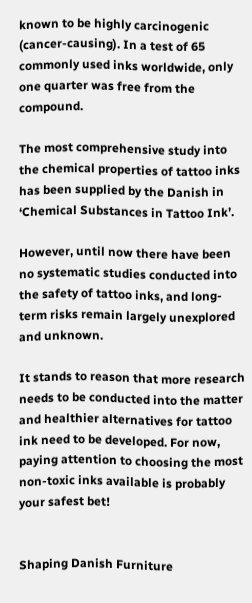known to be highly carcinogenic (cancer-causing). In a test of 65 commonly used inks worldwide, only one quarter was free from the compound.

The most comprehensive study into the chemical properties of tattoo inks has been supplied by the Danish in ‘Chemical Substances in Tattoo Ink’.

However, until now there have been no systematic studies conducted into the safety of tattoo inks, and long-term risks remain largely unexplored and unknown.

It stands to reason that more research needs to be conducted into the matter and healthier alternatives for tattoo ink need to be developed. For now, paying attention to choosing the most non-toxic inks available is probably your safest bet!


Shaping Danish Furniture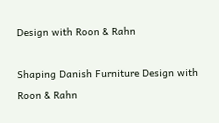Design with Roon & Rahn

Shaping Danish Furniture Design with Roon & Rahn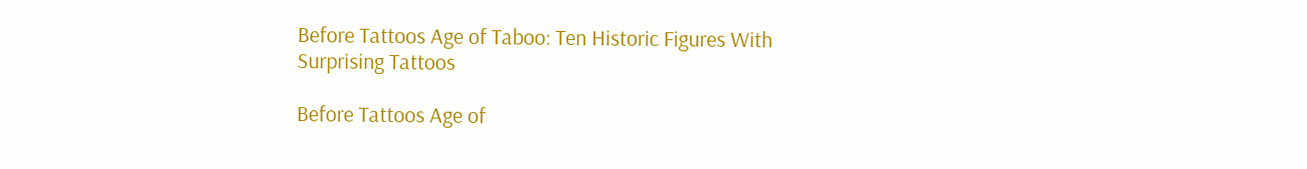Before Tattoos Age of Taboo: Ten Historic Figures With Surprising Tattoos

Before Tattoos Age of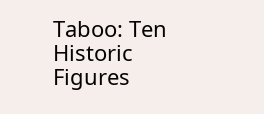Taboo: Ten Historic Figures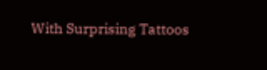With Surprising Tattoos